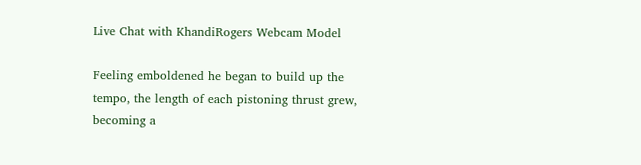Live Chat with KhandiRogers Webcam Model

Feeling emboldened he began to build up the tempo, the length of each pistoning thrust grew, becoming a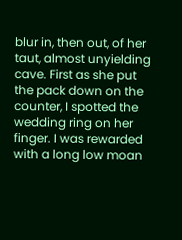blur in, then out, of her taut, almost unyielding cave. First as she put the pack down on the counter, I spotted the wedding ring on her finger. I was rewarded with a long low moan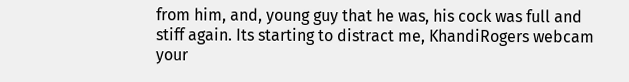from him, and, young guy that he was, his cock was full and stiff again. Its starting to distract me, KhandiRogers webcam your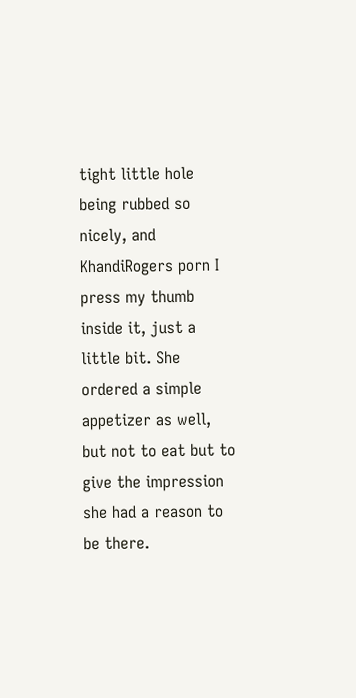tight little hole being rubbed so nicely, and KhandiRogers porn I press my thumb inside it, just a little bit. She ordered a simple appetizer as well, but not to eat but to give the impression she had a reason to be there.